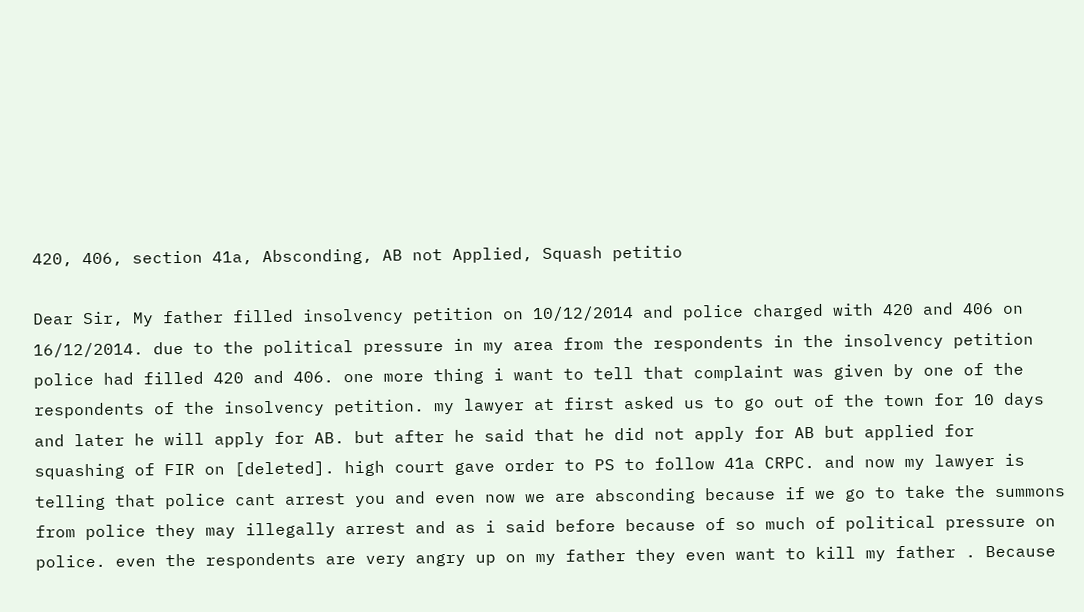420, 406, section 41a, Absconding, AB not Applied, Squash petitio

Dear Sir, My father filled insolvency petition on 10/12/2014 and police charged with 420 and 406 on 16/12/2014. due to the political pressure in my area from the respondents in the insolvency petition police had filled 420 and 406. one more thing i want to tell that complaint was given by one of the respondents of the insolvency petition. my lawyer at first asked us to go out of the town for 10 days and later he will apply for AB. but after he said that he did not apply for AB but applied for squashing of FIR on [deleted]. high court gave order to PS to follow 41a CRPC. and now my lawyer is telling that police cant arrest you and even now we are absconding because if we go to take the summons from police they may illegally arrest and as i said before because of so much of political pressure on police. even the respondents are very angry up on my father they even want to kill my father . Because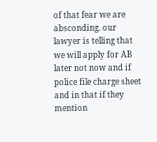of that fear we are absconding. our lawyer is telling that we will apply for AB later not now and if police file charge sheet and in that if they mention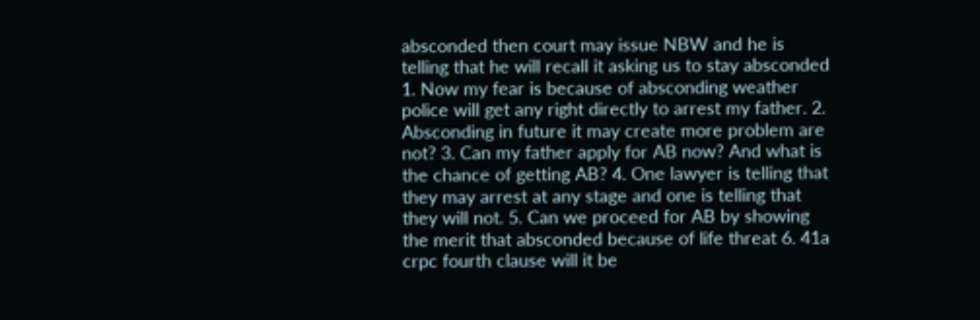absconded then court may issue NBW and he is telling that he will recall it asking us to stay absconded 1. Now my fear is because of absconding weather police will get any right directly to arrest my father. 2. Absconding in future it may create more problem are not? 3. Can my father apply for AB now? And what is the chance of getting AB? 4. One lawyer is telling that they may arrest at any stage and one is telling that they will not. 5. Can we proceed for AB by showing the merit that absconded because of life threat 6. 41a crpc fourth clause will it be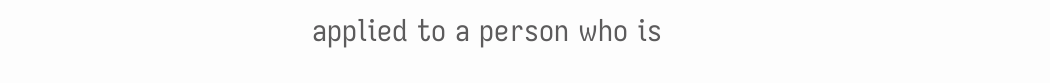applied to a person who is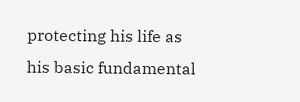protecting his life as his basic fundamental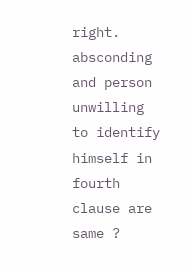right. absconding and person unwilling to identify himself in fourth clause are same ?